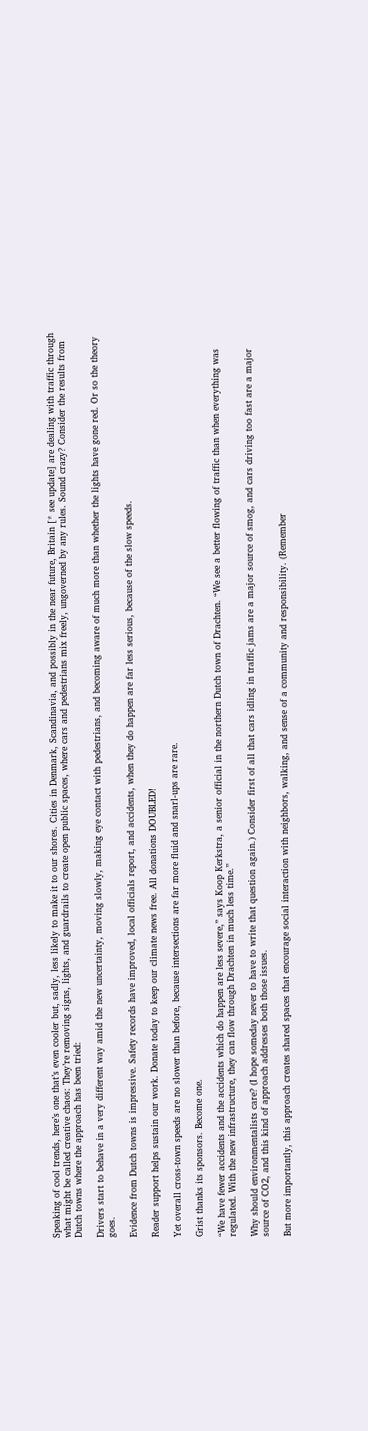Speaking of cool trends, here’s one that’s even cooler but, sadly, less likely to make it to our shores. Cities in Denmark, Scandinavia, and possibly in the near future, Britain [* see update] are dealing with traffic through what might be called creative chaos: They’re removing signs, lights, and guardrails to create open public spaces, where cars and pedestrians mix freely, ungoverned by any rules. Sound crazy? Consider the results from Dutch towns where the approach has been tried:

Drivers start to behave in a very different way amid the new uncertainty, moving slowly, making eye contact with pedestrians, and becoming aware of much more than whether the lights have gone red. Or so the theory goes.

Evidence from Dutch towns is impressive. Safety records have improved, local officials report, and accidents, when they do happen are far less serious, because of the slow speeds.

Reader support helps sustain our work. Donate today to keep our climate news free. All donations DOUBLED!

Yet overall cross-town speeds are no slower than before, because intersections are far more fluid and snarl-ups are rare.

Grist thanks its sponsors. Become one.

“We have fewer accidents and the accidents which do happen are less severe,” says Koop Kerkstra, a senior official in the northern Dutch town of Drachten. “We see a better flowing of traffic than when everything was regulated. With the new infrastructure, they can flow through Drachten in much less time.”

Why should environmentalists care? (I hope someday never to have to write that question again.) Consider first of all that cars idling in traffic jams are a major source of smog, and cars driving too fast are a major source of CO2, and this kind of approach addresses both those issues.

But more importantly, this approach creates shared spaces that encourage social interaction with neighbors, walking, and sense of a community and responsibility. (Remember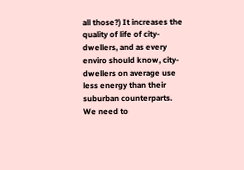all those?) It increases the quality of life of city-dwellers, and as every enviro should know, city-dwellers on average use less energy than their suburban counterparts. We need to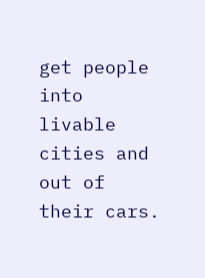get people into livable cities and out of their cars.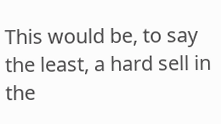This would be, to say the least, a hard sell in the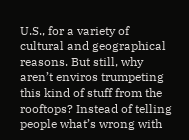U.S., for a variety of cultural and geographical reasons. But still, why aren’t enviros trumpeting this kind of stuff from the rooftops? Instead of telling people what’s wrong with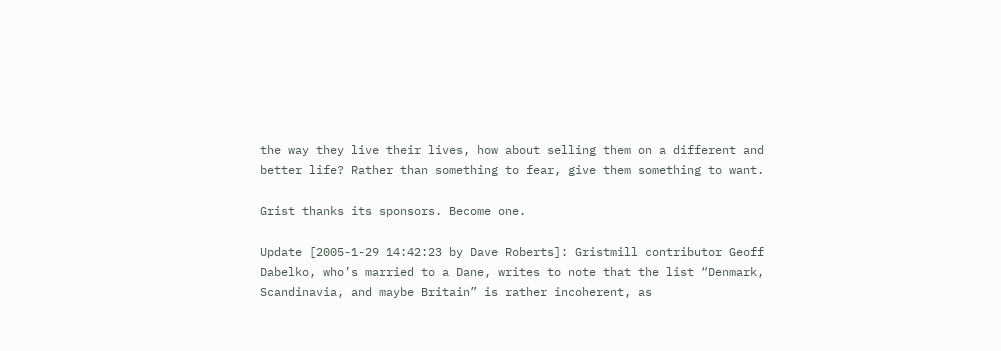the way they live their lives, how about selling them on a different and better life? Rather than something to fear, give them something to want.

Grist thanks its sponsors. Become one.

Update [2005-1-29 14:42:23 by Dave Roberts]: Gristmill contributor Geoff Dabelko, who’s married to a Dane, writes to note that the list “Denmark, Scandinavia, and maybe Britain” is rather incoherent, as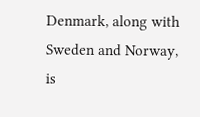Denmark, along with Sweden and Norway, is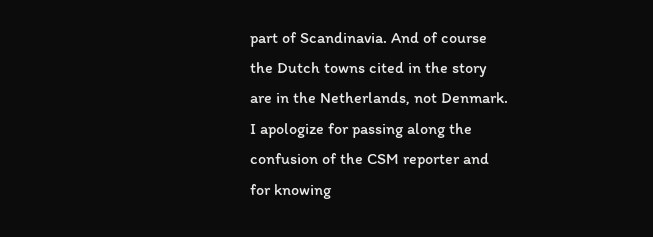part of Scandinavia. And of course the Dutch towns cited in the story are in the Netherlands, not Denmark. I apologize for passing along the confusion of the CSM reporter and for knowing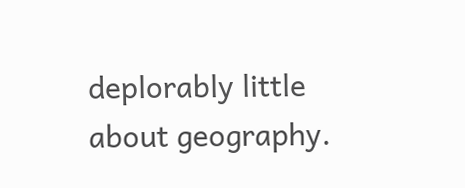deplorably little about geography.